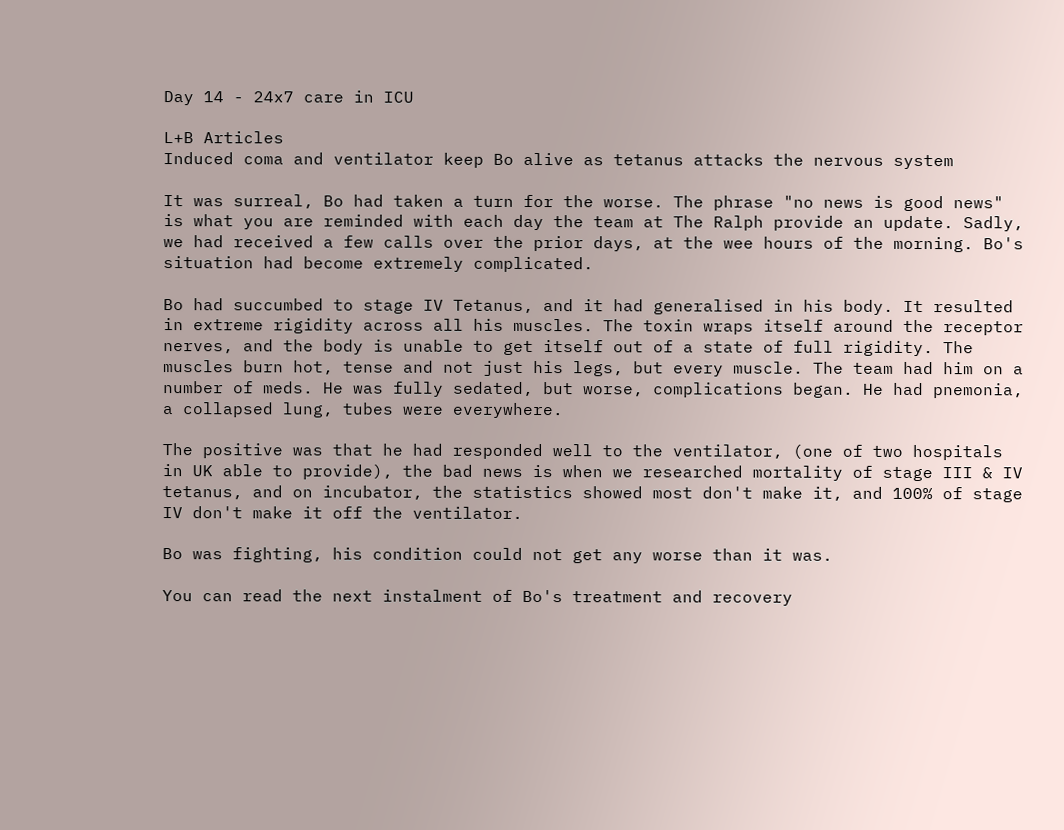Day 14 - 24x7 care in ICU

L+B Articles
Induced coma and ventilator keep Bo alive as tetanus attacks the nervous system

It was surreal, Bo had taken a turn for the worse. The phrase "no news is good news" is what you are reminded with each day the team at The Ralph provide an update. Sadly, we had received a few calls over the prior days, at the wee hours of the morning. Bo's situation had become extremely complicated.

Bo had succumbed to stage IV Tetanus, and it had generalised in his body. It resulted in extreme rigidity across all his muscles. The toxin wraps itself around the receptor nerves, and the body is unable to get itself out of a state of full rigidity. The muscles burn hot, tense and not just his legs, but every muscle. The team had him on a number of meds. He was fully sedated, but worse, complications began. He had pnemonia, a collapsed lung, tubes were everywhere.

The positive was that he had responded well to the ventilator, (one of two hospitals in UK able to provide), the bad news is when we researched mortality of stage III & IV tetanus, and on incubator, the statistics showed most don't make it, and 100% of stage IV don't make it off the ventilator.

Bo was fighting, his condition could not get any worse than it was.

You can read the next instalment of Bo's treatment and recovery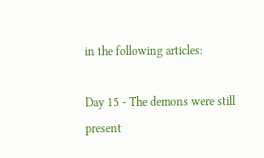in the following articles:

Day 15 - The demons were still present